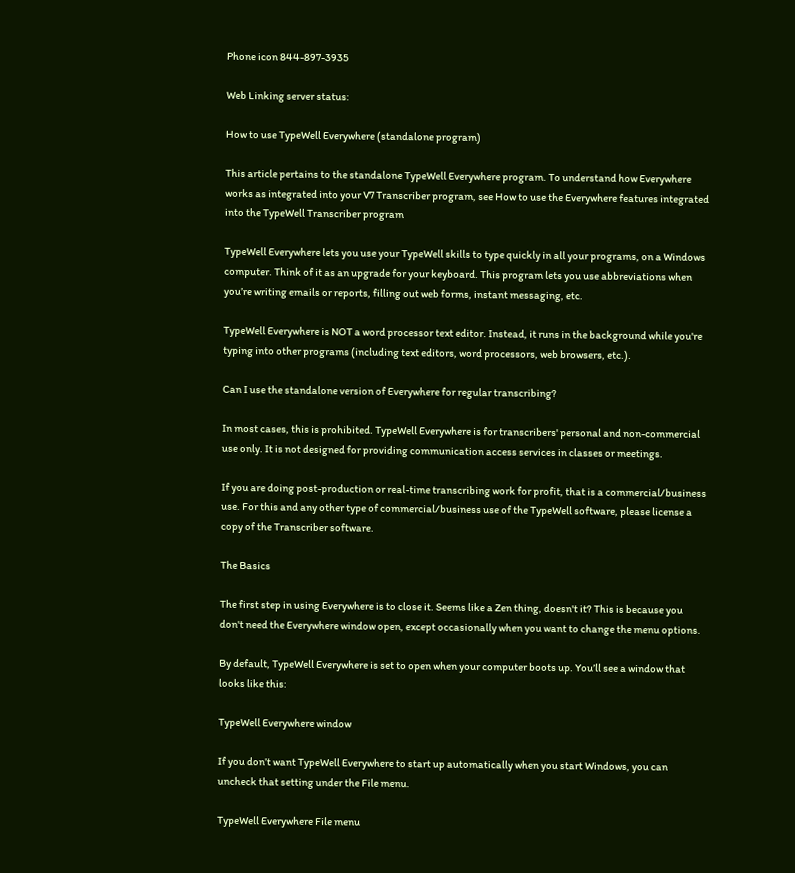Phone icon 844-897-3935

Web Linking server status:

How to use TypeWell Everywhere (standalone program)

This article pertains to the standalone TypeWell Everywhere program. To understand how Everywhere works as integrated into your V7 Transcriber program, see How to use the Everywhere features integrated into the TypeWell Transcriber program

TypeWell Everywhere lets you use your TypeWell skills to type quickly in all your programs, on a Windows computer. Think of it as an upgrade for your keyboard. This program lets you use abbreviations when you’re writing emails or reports, filling out web forms, instant messaging, etc.

TypeWell Everywhere is NOT a word processor text editor. Instead, it runs in the background while you're typing into other programs (including text editors, word processors, web browsers, etc.).

Can I use the standalone version of Everywhere for regular transcribing?

In most cases, this is prohibited. TypeWell Everywhere is for transcribers' personal and non-commercial use only. It is not designed for providing communication access services in classes or meetings.

If you are doing post-production or real-time transcribing work for profit, that is a commercial/business use. For this and any other type of commercial/business use of the TypeWell software, please license a copy of the Transcriber software.

The Basics

The first step in using Everywhere is to close it. Seems like a Zen thing, doesn't it? This is because you don't need the Everywhere window open, except occasionally when you want to change the menu options.

By default, TypeWell Everywhere is set to open when your computer boots up. You’ll see a window that looks like this:

TypeWell Everywhere window

If you don’t want TypeWell Everywhere to start up automatically when you start Windows, you can uncheck that setting under the File menu.

TypeWell Everywhere File menu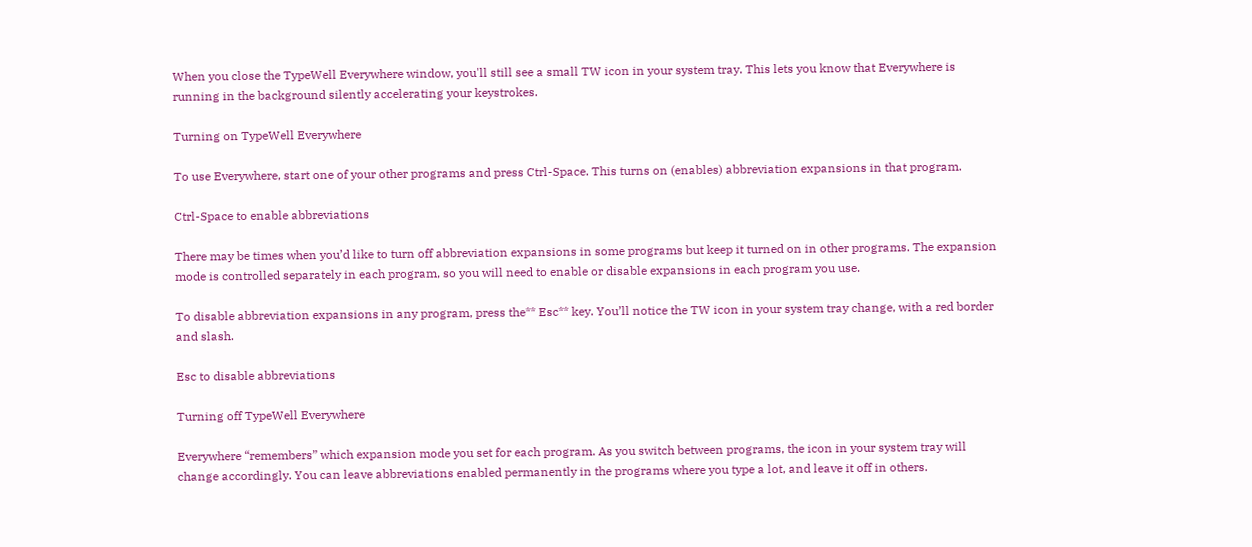When you close the TypeWell Everywhere window, you'll still see a small TW icon in your system tray. This lets you know that Everywhere is running in the background silently accelerating your keystrokes.

Turning on TypeWell Everywhere

To use Everywhere, start one of your other programs and press Ctrl-Space. This turns on (enables) abbreviation expansions in that program.

Ctrl-Space to enable abbreviations

There may be times when you’d like to turn off abbreviation expansions in some programs but keep it turned on in other programs. The expansion mode is controlled separately in each program, so you will need to enable or disable expansions in each program you use.

To disable abbreviation expansions in any program, press the** Esc** key. You’ll notice the TW icon in your system tray change, with a red border and slash.

Esc to disable abbreviations

Turning off TypeWell Everywhere

Everywhere “remembers” which expansion mode you set for each program. As you switch between programs, the icon in your system tray will change accordingly. You can leave abbreviations enabled permanently in the programs where you type a lot, and leave it off in others.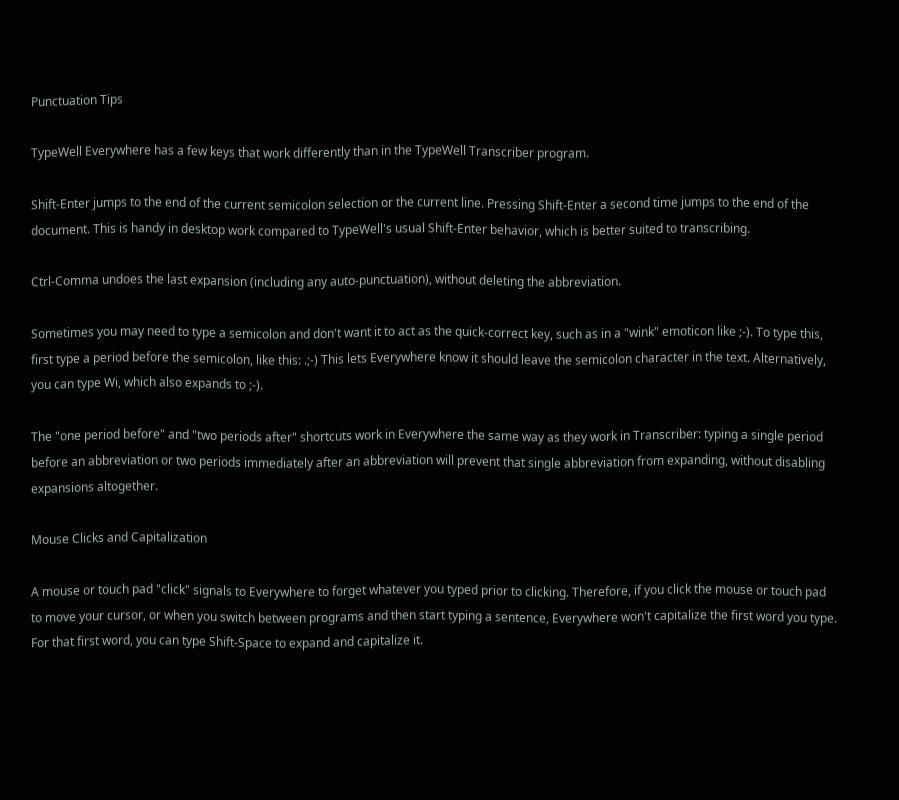Punctuation Tips

TypeWell Everywhere has a few keys that work differently than in the TypeWell Transcriber program.

Shift-Enter jumps to the end of the current semicolon selection or the current line. Pressing Shift-Enter a second time jumps to the end of the document. This is handy in desktop work compared to TypeWell's usual Shift-Enter behavior, which is better suited to transcribing.

Ctrl-Comma undoes the last expansion (including any auto-punctuation), without deleting the abbreviation.

Sometimes you may need to type a semicolon and don't want it to act as the quick-correct key, such as in a "wink" emoticon like ;-). To type this, first type a period before the semicolon, like this: .;-) This lets Everywhere know it should leave the semicolon character in the text. Alternatively, you can type Wi, which also expands to ;-).

The "one period before" and "two periods after" shortcuts work in Everywhere the same way as they work in Transcriber: typing a single period before an abbreviation or two periods immediately after an abbreviation will prevent that single abbreviation from expanding, without disabling expansions altogether.

Mouse Clicks and Capitalization

A mouse or touch pad "click" signals to Everywhere to forget whatever you typed prior to clicking. Therefore, if you click the mouse or touch pad to move your cursor, or when you switch between programs and then start typing a sentence, Everywhere won't capitalize the first word you type. For that first word, you can type Shift-Space to expand and capitalize it.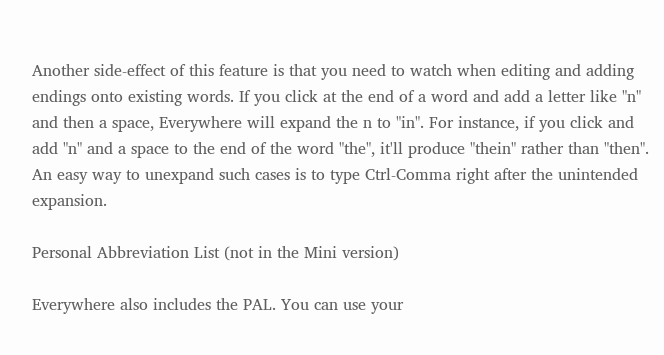Another side-effect of this feature is that you need to watch when editing and adding endings onto existing words. If you click at the end of a word and add a letter like "n" and then a space, Everywhere will expand the n to "in". For instance, if you click and add "n" and a space to the end of the word "the", it'll produce "thein" rather than "then". An easy way to unexpand such cases is to type Ctrl-Comma right after the unintended expansion.

Personal Abbreviation List (not in the Mini version)

Everywhere also includes the PAL. You can use your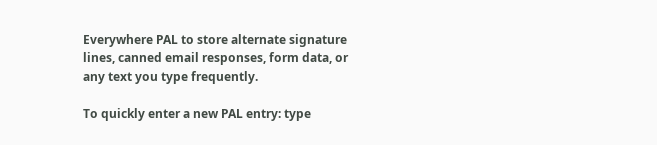Everywhere PAL to store alternate signature lines, canned email responses, form data, or any text you type frequently.

To quickly enter a new PAL entry: type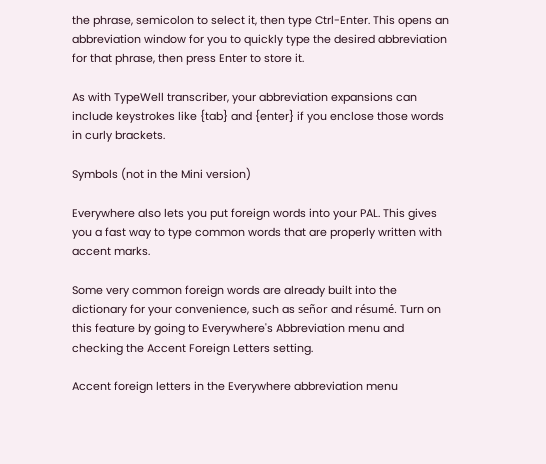the phrase, semicolon to select it, then type Ctrl-Enter. This opens an abbreviation window for you to quickly type the desired abbreviation for that phrase, then press Enter to store it.

As with TypeWell transcriber, your abbreviation expansions can include keystrokes like {tab} and {enter} if you enclose those words in curly brackets.

Symbols (not in the Mini version)

Everywhere also lets you put foreign words into your PAL. This gives you a fast way to type common words that are properly written with accent marks.

Some very common foreign words are already built into the dictionary for your convenience, such as señor and résumé. Turn on this feature by going to Everywhere's Abbreviation menu and checking the Accent Foreign Letters setting.

Accent foreign letters in the Everywhere abbreviation menu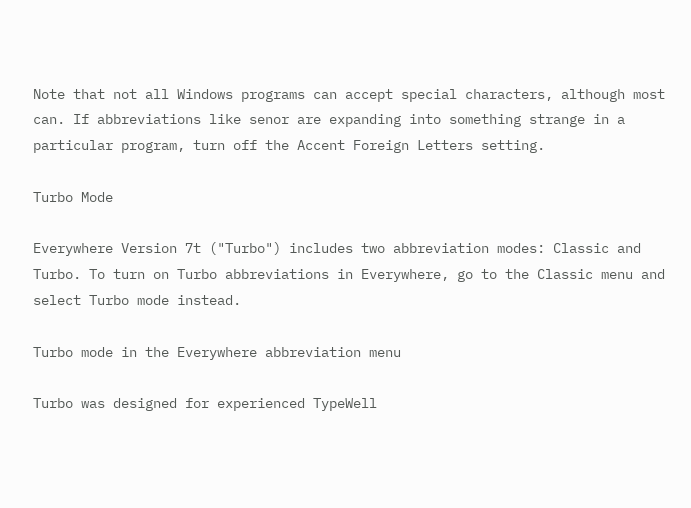Note that not all Windows programs can accept special characters, although most can. If abbreviations like senor are expanding into something strange in a particular program, turn off the Accent Foreign Letters setting.

Turbo Mode

Everywhere Version 7t ("Turbo") includes two abbreviation modes: Classic and Turbo. To turn on Turbo abbreviations in Everywhere, go to the Classic menu and select Turbo mode instead.

Turbo mode in the Everywhere abbreviation menu

Turbo was designed for experienced TypeWell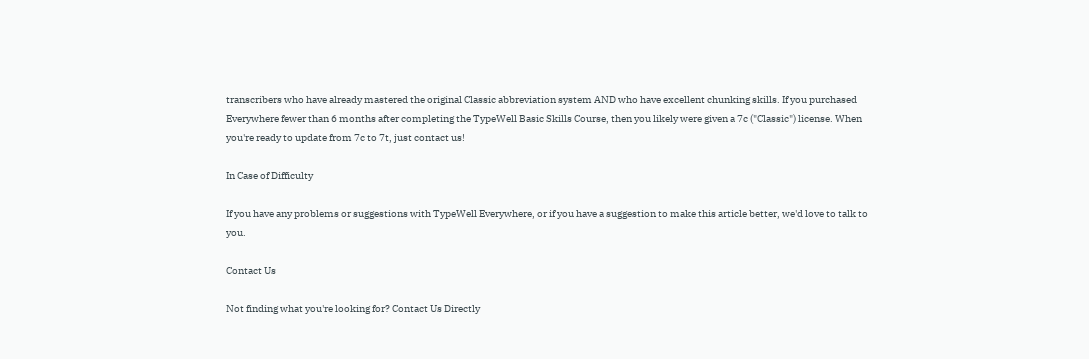transcribers who have already mastered the original Classic abbreviation system AND who have excellent chunking skills. If you purchased Everywhere fewer than 6 months after completing the TypeWell Basic Skills Course, then you likely were given a 7c ("Classic") license. When you're ready to update from 7c to 7t, just contact us!

In Case of Difficulty

If you have any problems or suggestions with TypeWell Everywhere, or if you have a suggestion to make this article better, we'd love to talk to you.

Contact Us

Not finding what you're looking for? Contact Us Directly